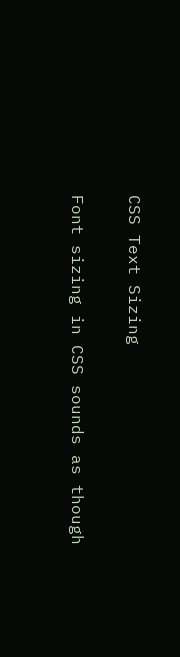CSS Text Sizing

Font sizing in CSS sounds as though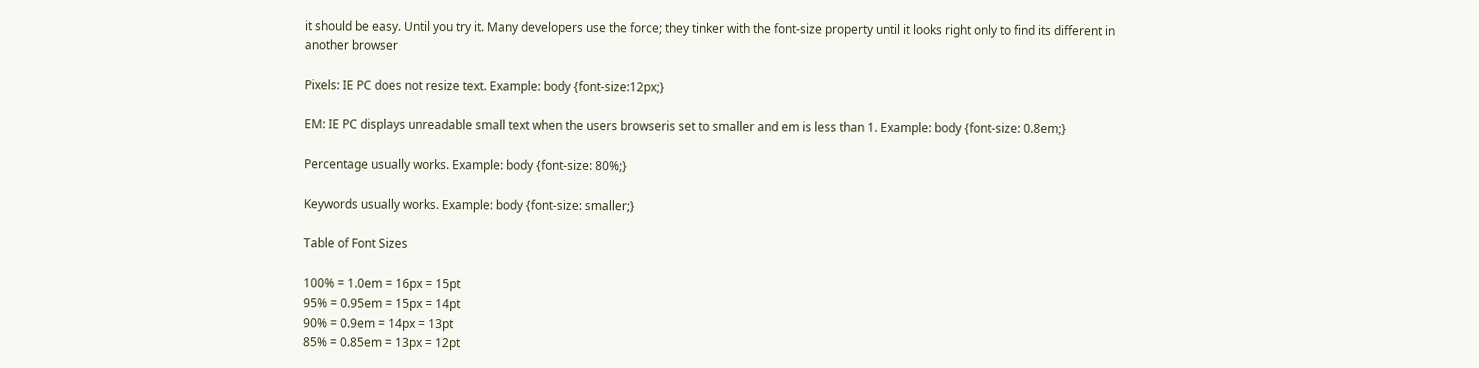it should be easy. Until you try it. Many developers use the force; they tinker with the font-size property until it looks right only to find its different in another browser

Pixels: IE PC does not resize text. Example: body {font-size:12px;}

EM: IE PC displays unreadable small text when the users browseris set to smaller and em is less than 1. Example: body {font-size: 0.8em;}

Percentage usually works. Example: body {font-size: 80%;}

Keywords usually works. Example: body {font-size: smaller;}

Table of Font Sizes

100% = 1.0em = 16px = 15pt
95% = 0.95em = 15px = 14pt
90% = 0.9em = 14px = 13pt
85% = 0.85em = 13px = 12pt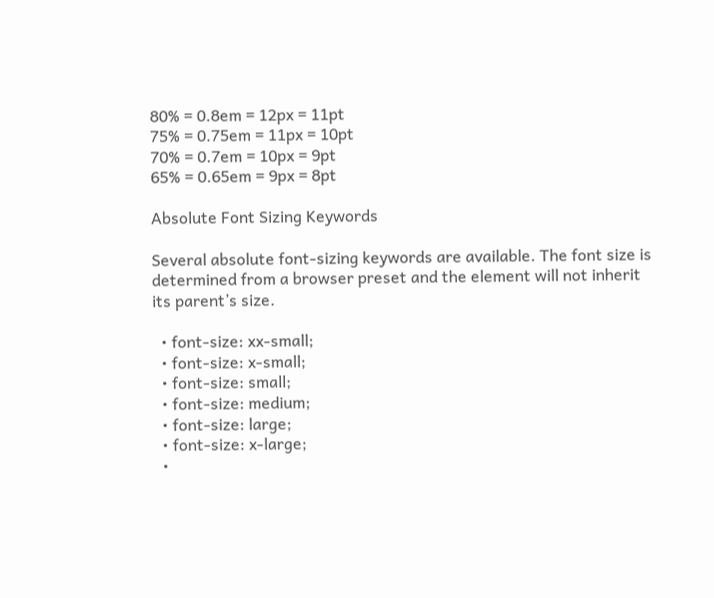80% = 0.8em = 12px = 11pt
75% = 0.75em = 11px = 10pt
70% = 0.7em = 10px = 9pt
65% = 0.65em = 9px = 8pt

Absolute Font Sizing Keywords

Several absolute font-sizing keywords are available. The font size is determined from a browser preset and the element will not inherit its parent’s size.

  • font-size: xx-small;
  • font-size: x-small;
  • font-size: small;
  • font-size: medium;
  • font-size: large;
  • font-size: x-large;
  •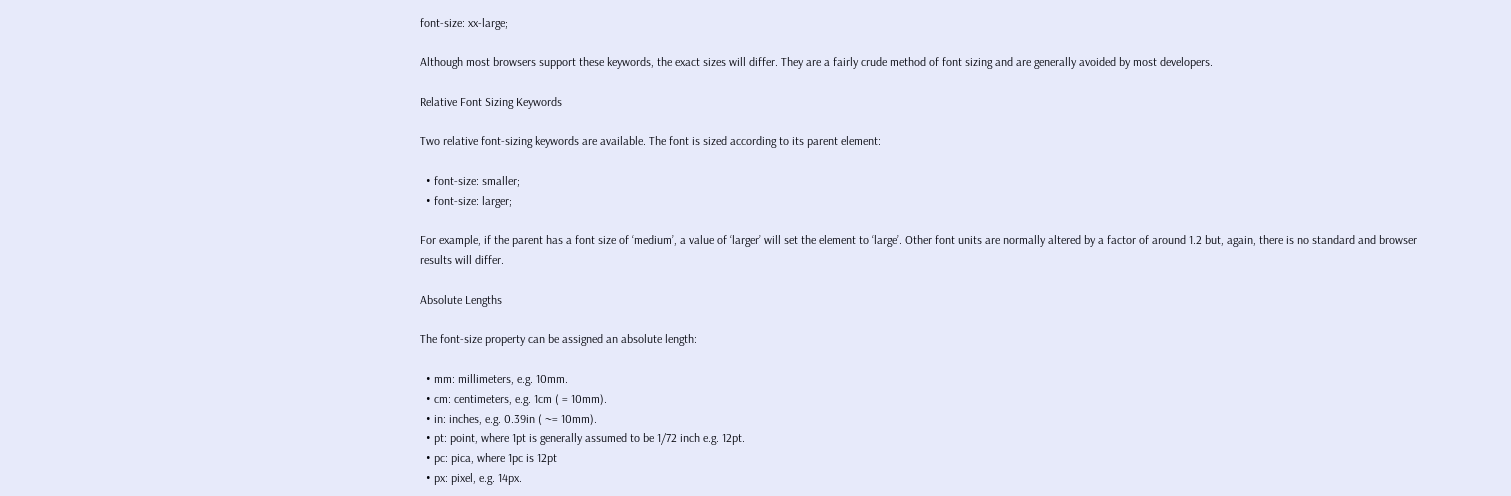font-size: xx-large;

Although most browsers support these keywords, the exact sizes will differ. They are a fairly crude method of font sizing and are generally avoided by most developers.

Relative Font Sizing Keywords

Two relative font-sizing keywords are available. The font is sized according to its parent element:

  • font-size: smaller;
  • font-size: larger;

For example, if the parent has a font size of ‘medium’, a value of ‘larger’ will set the element to ‘large’. Other font units are normally altered by a factor of around 1.2 but, again, there is no standard and browser results will differ.

Absolute Lengths

The font-size property can be assigned an absolute length:

  • mm: millimeters, e.g. 10mm.
  • cm: centimeters, e.g. 1cm ( = 10mm).
  • in: inches, e.g. 0.39in ( ~= 10mm).
  • pt: point, where 1pt is generally assumed to be 1/72 inch e.g. 12pt.
  • pc: pica, where 1pc is 12pt
  • px: pixel, e.g. 14px.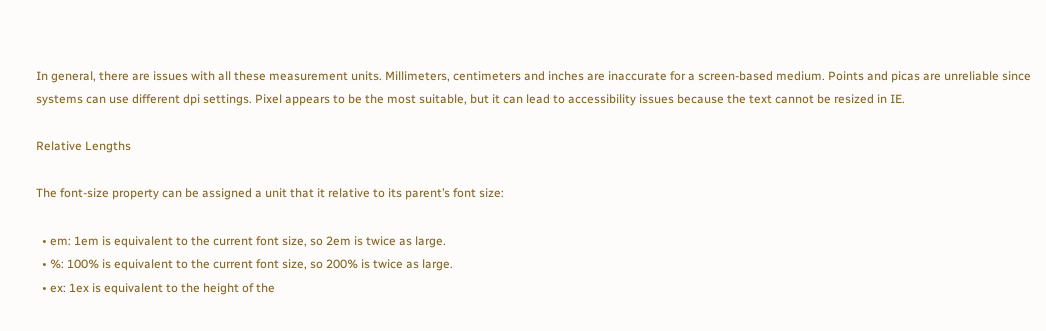In general, there are issues with all these measurement units. Millimeters, centimeters and inches are inaccurate for a screen-based medium. Points and picas are unreliable since systems can use different dpi settings. Pixel appears to be the most suitable, but it can lead to accessibility issues because the text cannot be resized in IE.

Relative Lengths

The font-size property can be assigned a unit that it relative to its parent’s font size:

  • em: 1em is equivalent to the current font size, so 2em is twice as large.
  • %: 100% is equivalent to the current font size, so 200% is twice as large.
  • ex: 1ex is equivalent to the height of the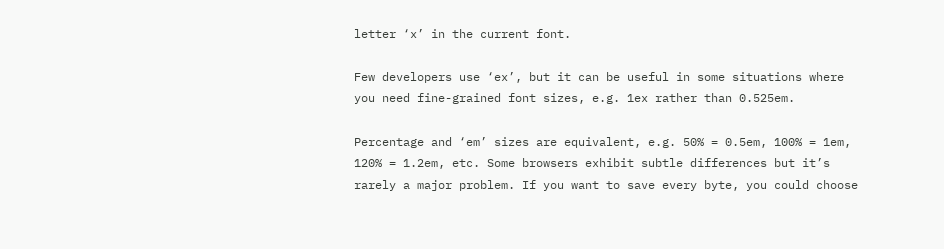letter ‘x’ in the current font.

Few developers use ‘ex’, but it can be useful in some situations where you need fine-grained font sizes, e.g. 1ex rather than 0.525em.

Percentage and ‘em’ sizes are equivalent, e.g. 50% = 0.5em, 100% = 1em, 120% = 1.2em, etc. Some browsers exhibit subtle differences but it’s rarely a major problem. If you want to save every byte, you could choose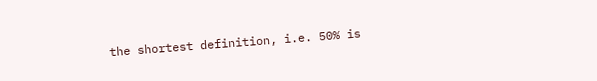the shortest definition, i.e. 50% is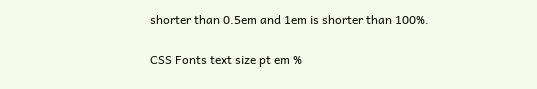shorter than 0.5em and 1em is shorter than 100%.

CSS Fonts text size pt em %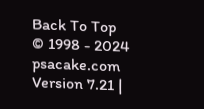Back To Top
© 1998 - 2024 psacake.com
Version 7.21 |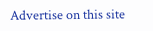Advertise on this site